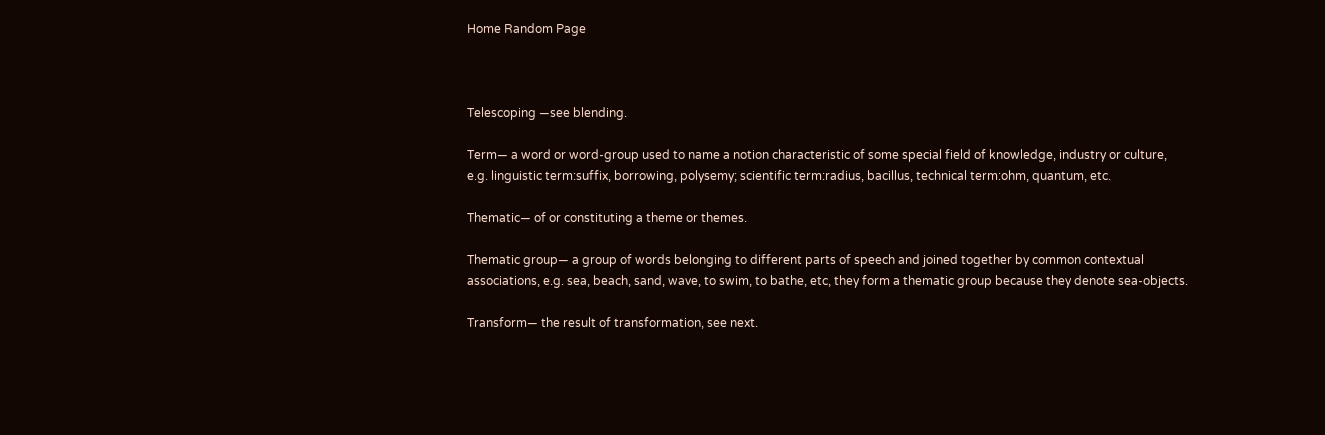Home Random Page



Telescoping —see blending.

Term— a word or word-group used to name a notion characteristic of some special field of knowledge, industry or culture, e.g. linguistic term:suffix, borrowing, polysemy; scientific term:radius, bacillus, technical term:ohm, quantum, etc.

Thematic— of or constituting a theme or themes.

Thematic group— a group of words belonging to different parts of speech and joined together by common contextual associations, e.g. sea, beach, sand, wave, to swim, to bathe, etc, they form a thematic group because they denote sea-objects.

Transform— the result of transformation, see next.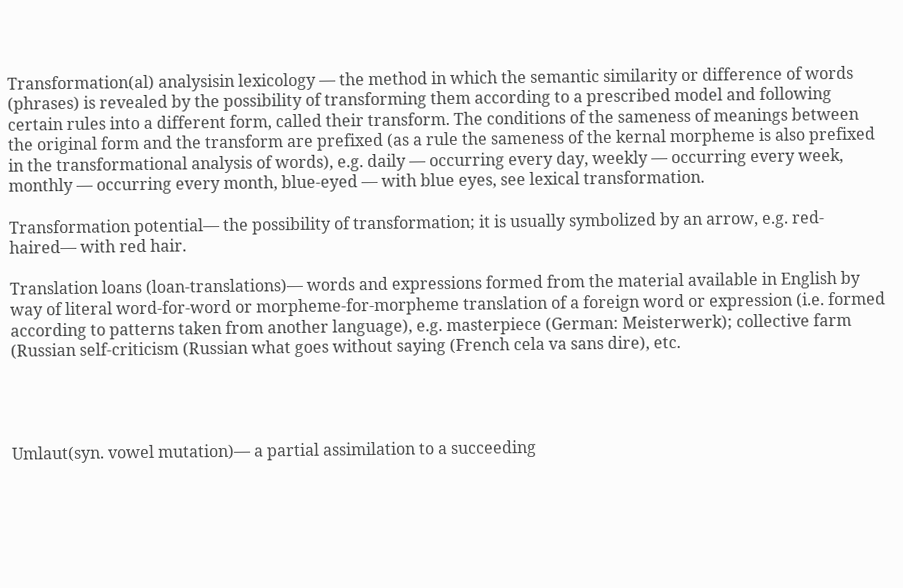Transformation(al) analysisin lexicology — the method in which the semantic similarity or difference of words (phrases) is revealed by the possibility of transforming them according to a prescribed model and following certain rules into a different form, called their transform. The conditions of the sameness of meanings between the original form and the transform are prefixed (as a rule the sameness of the kernal morpheme is also prefixed in the transformational analysis of words), e.g. daily — occurring every day, weekly — occurring every week, monthly — occurring every month, blue-eyed — with blue eyes, see lexical transformation.

Transformation potential— the possibility of transformation; it is usually symbolized by an arrow, e.g. red-haired— with red hair.

Translation loans (loan-translations)— words and expressions formed from the material available in English by way of literal word-for-word or morpheme-for-morpheme translation of a foreign word or expression (i.e. formed according to patterns taken from another language), e.g. masterpiece (German: Meisterwerk); collective farm (Russian self-criticism (Russian what goes without saying (French cela va sans dire), etc.




Umlaut(syn. vowel mutation)— a partial assimilation to a succeeding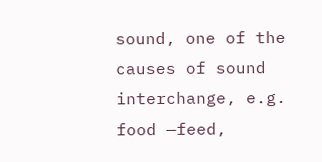sound, one of the causes of sound interchange, e.g. food —feed,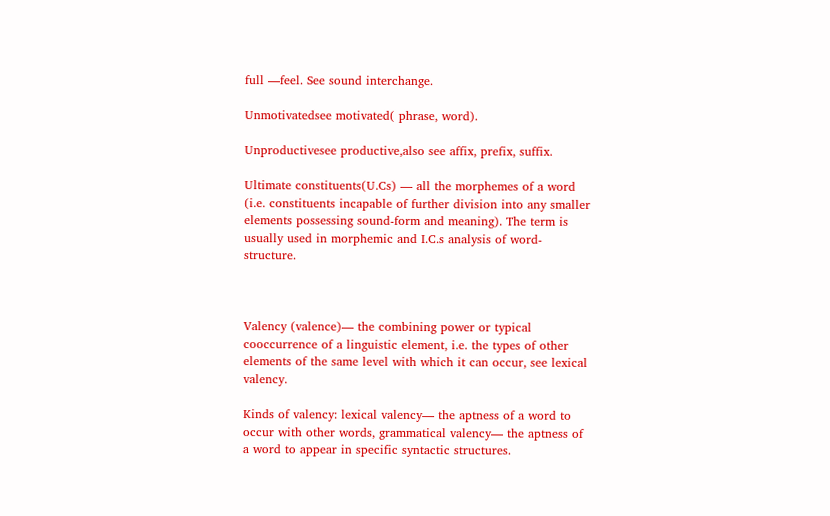full —feel. See sound interchange.

Unmotivatedsee motivated( phrase, word).

Unproductivesee productive,also see affix, prefix, suffix.

Ultimate constituents(U.Cs) — all the morphemes of a word (i.e. constituents incapable of further division into any smaller elements possessing sound-form and meaning). The term is usually used in morphemic and I.C.s analysis of word-structure.



Valency (valence)— the combining power or typical cooccurrence of a linguistic element, i.e. the types of other elements of the same level with which it can occur, see lexical valency.

Kinds of valency: lexical valency— the aptness of a word to occur with other words, grammatical valency— the aptness of a word to appear in specific syntactic structures.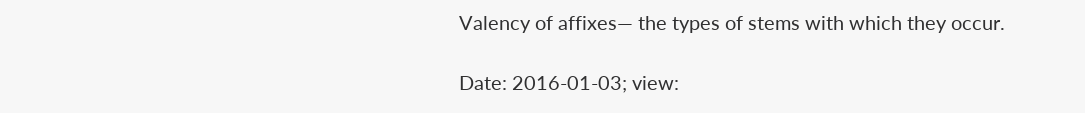Valency of affixes— the types of stems with which they occur.

Date: 2016-01-03; view: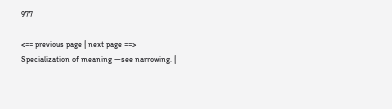977

<== previous page | next page ==>
Specialization of meaning —see narrowing. |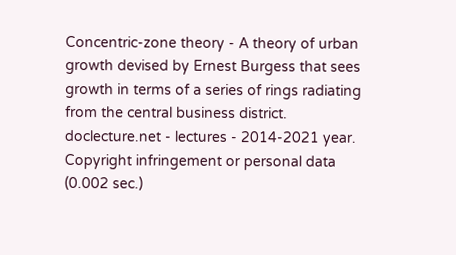Concentric-zone theory - A theory of urban growth devised by Ernest Burgess that sees growth in terms of a series of rings radiating from the central business district.
doclecture.net - lectures - 2014-2021 year. Copyright infringement or personal data (0.002 sec.)